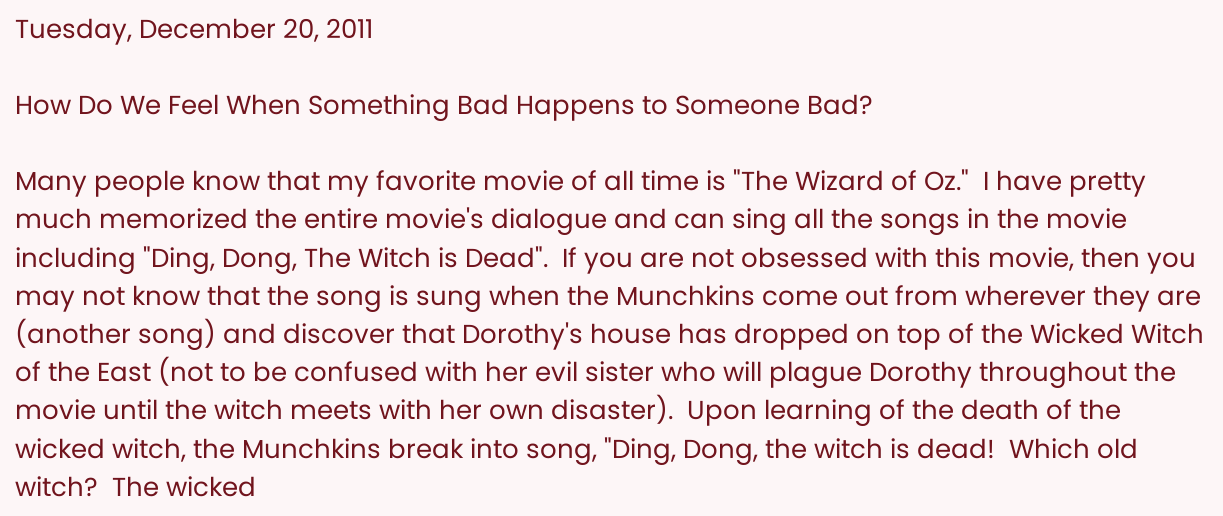Tuesday, December 20, 2011

How Do We Feel When Something Bad Happens to Someone Bad?

Many people know that my favorite movie of all time is "The Wizard of Oz."  I have pretty much memorized the entire movie's dialogue and can sing all the songs in the movie including "Ding, Dong, The Witch is Dead".  If you are not obsessed with this movie, then you may not know that the song is sung when the Munchkins come out from wherever they are (another song) and discover that Dorothy's house has dropped on top of the Wicked Witch of the East (not to be confused with her evil sister who will plague Dorothy throughout the movie until the witch meets with her own disaster).  Upon learning of the death of the wicked witch, the Munchkins break into song, "Ding, Dong, the witch is dead!  Which old witch?  The wicked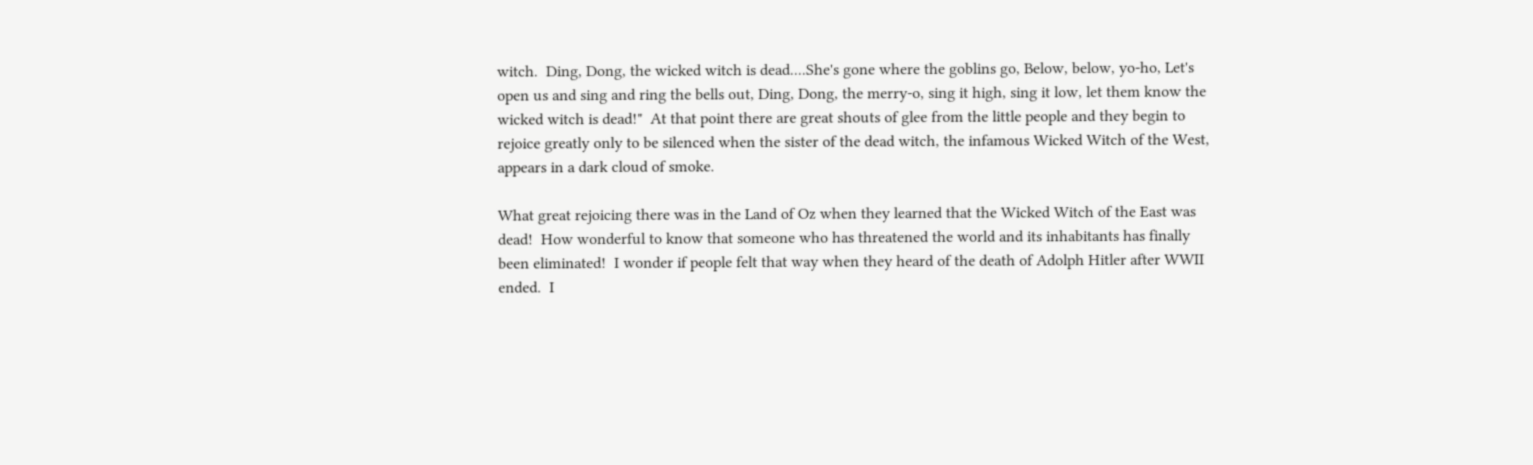witch.  Ding, Dong, the wicked witch is dead....She's gone where the goblins go, Below, below, yo-ho, Let's open us and sing and ring the bells out, Ding, Dong, the merry-o, sing it high, sing it low, let them know the wicked witch is dead!"  At that point there are great shouts of glee from the little people and they begin to rejoice greatly only to be silenced when the sister of the dead witch, the infamous Wicked Witch of the West, appears in a dark cloud of smoke.

What great rejoicing there was in the Land of Oz when they learned that the Wicked Witch of the East was dead!  How wonderful to know that someone who has threatened the world and its inhabitants has finally been eliminated!  I wonder if people felt that way when they heard of the death of Adolph Hitler after WWII ended.  I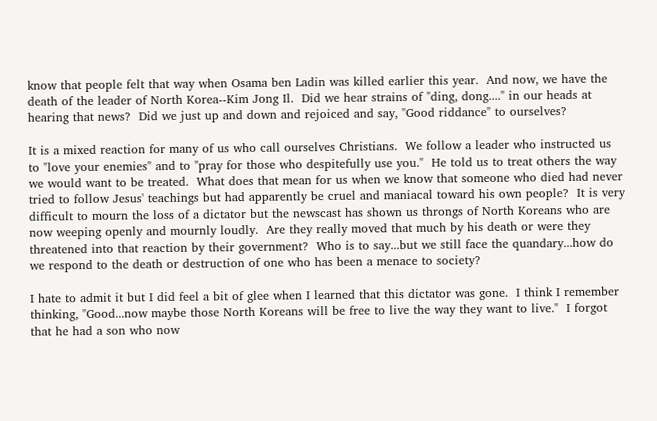know that people felt that way when Osama ben Ladin was killed earlier this year.  And now, we have the death of the leader of North Korea--Kim Jong Il.  Did we hear strains of "ding, dong...." in our heads at hearing that news?  Did we just up and down and rejoiced and say, "Good riddance" to ourselves?

It is a mixed reaction for many of us who call ourselves Christians.  We follow a leader who instructed us to "love your enemies" and to "pray for those who despitefully use you."  He told us to treat others the way we would want to be treated.  What does that mean for us when we know that someone who died had never tried to follow Jesus' teachings but had apparently be cruel and maniacal toward his own people?  It is very difficult to mourn the loss of a dictator but the newscast has shown us throngs of North Koreans who are now weeping openly and mournly loudly.  Are they really moved that much by his death or were they threatened into that reaction by their government?  Who is to say...but we still face the quandary...how do we respond to the death or destruction of one who has been a menace to society?

I hate to admit it but I did feel a bit of glee when I learned that this dictator was gone.  I think I remember thinking, "Good...now maybe those North Koreans will be free to live the way they want to live."  I forgot that he had a son who now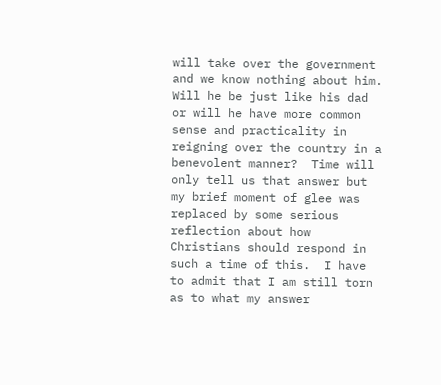will take over the government and we know nothing about him.  Will he be just like his dad or will he have more common sense and practicality in reigning over the country in a benevolent manner?  Time will only tell us that answer but my brief moment of glee was replaced by some serious reflection about how Christians should respond in such a time of this.  I have to admit that I am still torn as to what my answer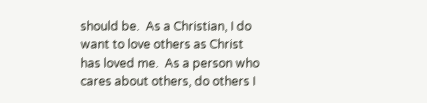should be.  As a Christian, I do want to love others as Christ has loved me.  As a person who cares about others, do others I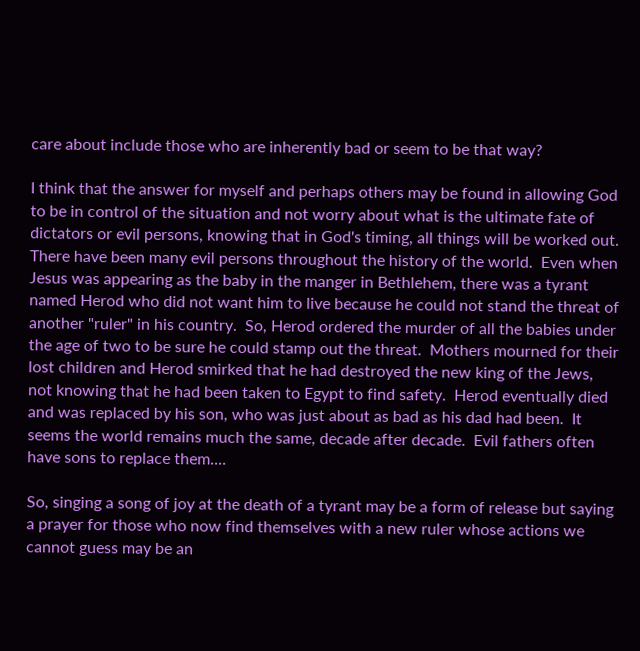care about include those who are inherently bad or seem to be that way?

I think that the answer for myself and perhaps others may be found in allowing God to be in control of the situation and not worry about what is the ultimate fate of dictators or evil persons, knowing that in God's timing, all things will be worked out.  There have been many evil persons throughout the history of the world.  Even when Jesus was appearing as the baby in the manger in Bethlehem, there was a tyrant named Herod who did not want him to live because he could not stand the threat of another "ruler" in his country.  So, Herod ordered the murder of all the babies under the age of two to be sure he could stamp out the threat.  Mothers mourned for their lost children and Herod smirked that he had destroyed the new king of the Jews, not knowing that he had been taken to Egypt to find safety.  Herod eventually died and was replaced by his son, who was just about as bad as his dad had been.  It seems the world remains much the same, decade after decade.  Evil fathers often have sons to replace them....

So, singing a song of joy at the death of a tyrant may be a form of release but saying a prayer for those who now find themselves with a new ruler whose actions we cannot guess may be an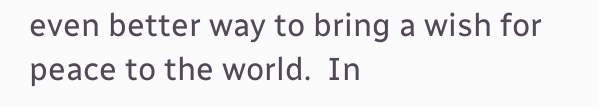even better way to bring a wish for peace to the world.  In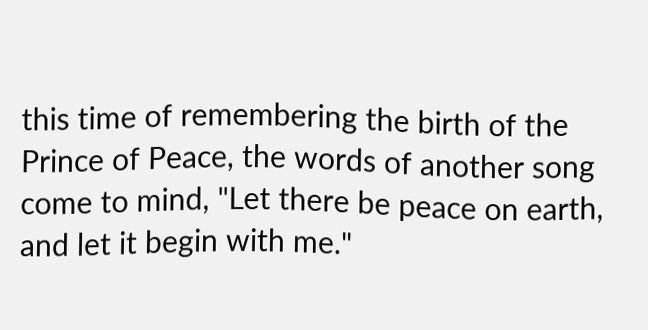this time of remembering the birth of the Prince of Peace, the words of another song come to mind, "Let there be peace on earth, and let it begin with me."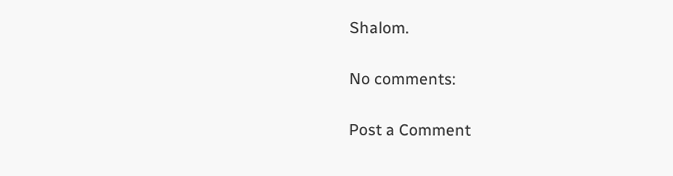Shalom.

No comments:

Post a Comment